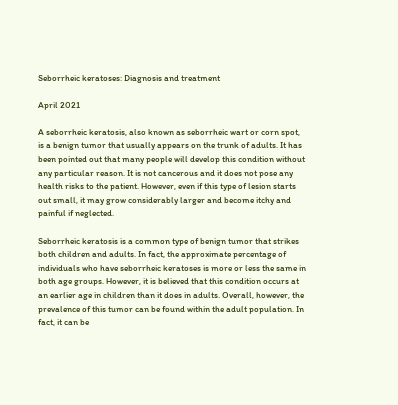Seborrheic keratoses: Diagnosis and treatment

April 2021

A seborrheic keratosis, also known as seborrheic wart or corn spot, is a benign tumor that usually appears on the trunk of adults. It has been pointed out that many people will develop this condition without any particular reason. It is not cancerous and it does not pose any health risks to the patient. However, even if this type of lesion starts out small, it may grow considerably larger and become itchy and painful if neglected.

Seborrheic keratosis is a common type of benign tumor that strikes both children and adults. In fact, the approximate percentage of individuals who have seborrheic keratoses is more or less the same in both age groups. However, it is believed that this condition occurs at an earlier age in children than it does in adults. Overall, however, the prevalence of this tumor can be found within the adult population. In fact, it can be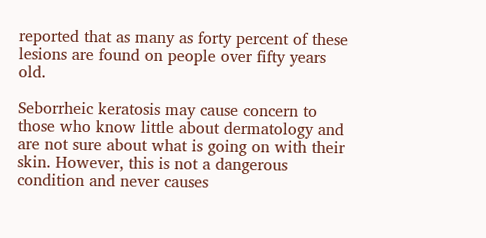reported that as many as forty percent of these lesions are found on people over fifty years old.

Seborrheic keratosis may cause concern to those who know little about dermatology and are not sure about what is going on with their skin. However, this is not a dangerous condition and never causes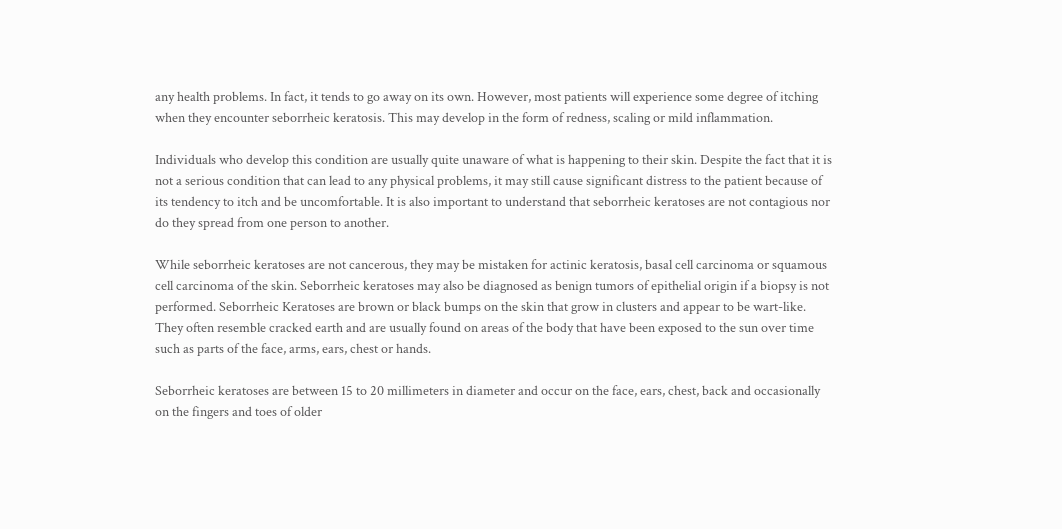any health problems. In fact, it tends to go away on its own. However, most patients will experience some degree of itching when they encounter seborrheic keratosis. This may develop in the form of redness, scaling or mild inflammation.

Individuals who develop this condition are usually quite unaware of what is happening to their skin. Despite the fact that it is not a serious condition that can lead to any physical problems, it may still cause significant distress to the patient because of its tendency to itch and be uncomfortable. It is also important to understand that seborrheic keratoses are not contagious nor do they spread from one person to another.

While seborrheic keratoses are not cancerous, they may be mistaken for actinic keratosis, basal cell carcinoma or squamous cell carcinoma of the skin. Seborrheic keratoses may also be diagnosed as benign tumors of epithelial origin if a biopsy is not performed. Seborrheic Keratoses are brown or black bumps on the skin that grow in clusters and appear to be wart-like. They often resemble cracked earth and are usually found on areas of the body that have been exposed to the sun over time such as parts of the face, arms, ears, chest or hands.

Seborrheic keratoses are between 15 to 20 millimeters in diameter and occur on the face, ears, chest, back and occasionally on the fingers and toes of older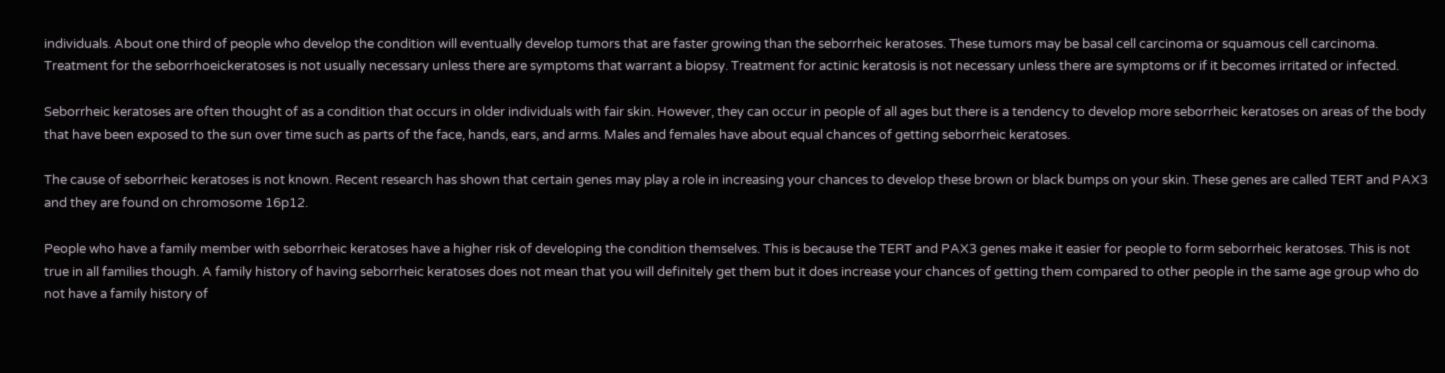individuals. About one third of people who develop the condition will eventually develop tumors that are faster growing than the seborrheic keratoses. These tumors may be basal cell carcinoma or squamous cell carcinoma. Treatment for the seborrhoeickeratoses is not usually necessary unless there are symptoms that warrant a biopsy. Treatment for actinic keratosis is not necessary unless there are symptoms or if it becomes irritated or infected.

Seborrheic keratoses are often thought of as a condition that occurs in older individuals with fair skin. However, they can occur in people of all ages but there is a tendency to develop more seborrheic keratoses on areas of the body that have been exposed to the sun over time such as parts of the face, hands, ears, and arms. Males and females have about equal chances of getting seborrheic keratoses.

The cause of seborrheic keratoses is not known. Recent research has shown that certain genes may play a role in increasing your chances to develop these brown or black bumps on your skin. These genes are called TERT and PAX3 and they are found on chromosome 16p12.

People who have a family member with seborrheic keratoses have a higher risk of developing the condition themselves. This is because the TERT and PAX3 genes make it easier for people to form seborrheic keratoses. This is not true in all families though. A family history of having seborrheic keratoses does not mean that you will definitely get them but it does increase your chances of getting them compared to other people in the same age group who do not have a family history of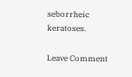seborrheic keratoses.

Leave Comment